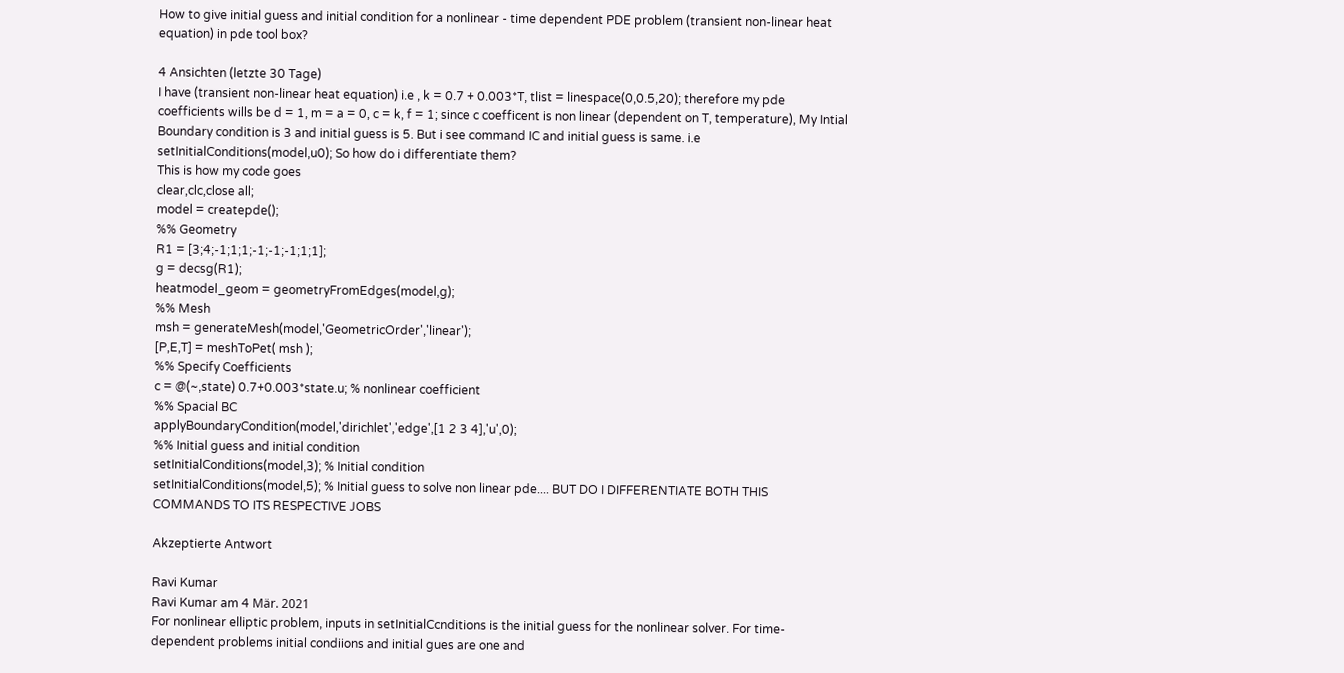How to give initial guess and initial condition for a nonlinear - time dependent PDE problem (transient non-linear heat equation) in pde tool box?

4 Ansichten (letzte 30 Tage)
I have (transient non-linear heat equation) i.e , k = 0.7 + 0.003*T, tlist = linespace(0,0.5,20); therefore my pde coefficients wills be d = 1, m = a = 0, c = k, f = 1; since c coefficent is non linear (dependent on T, temperature), My Intial Boundary condition is 3 and initial guess is 5. But i see command IC and initial guess is same. i.e setInitialConditions(model,u0); So how do i differentiate them?
This is how my code goes
clear,clc,close all;
model = createpde();
%% Geometry
R1 = [3;4;-1;1;1;-1;-1;-1;1;1];
g = decsg(R1);
heatmodel_geom = geometryFromEdges(model,g);
%% Mesh
msh = generateMesh(model,'GeometricOrder','linear');
[P,E,T] = meshToPet( msh );
%% Specify Coefficients
c = @(~,state) 0.7+0.003*state.u; % nonlinear coefficient
%% Spacial BC
applyBoundaryCondition(model,'dirichlet','edge',[1 2 3 4],'u',0);
%% Initial guess and initial condition
setInitialConditions(model,3); % Initial condition
setInitialConditions(model,5); % Initial guess to solve non linear pde.... BUT DO I DIFFERENTIATE BOTH THIS COMMANDS TO ITS RESPECTIVE JOBS

Akzeptierte Antwort

Ravi Kumar
Ravi Kumar am 4 Mär. 2021
For nonlinear elliptic problem, inputs in setInitialCcnditions is the initial guess for the nonlinear solver. For time-dependent problems initial condiions and initial gues are one and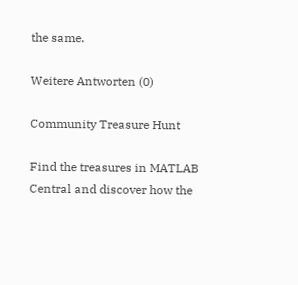the same.

Weitere Antworten (0)

Community Treasure Hunt

Find the treasures in MATLAB Central and discover how the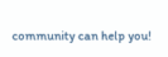community can help you!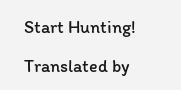Start Hunting!

Translated by